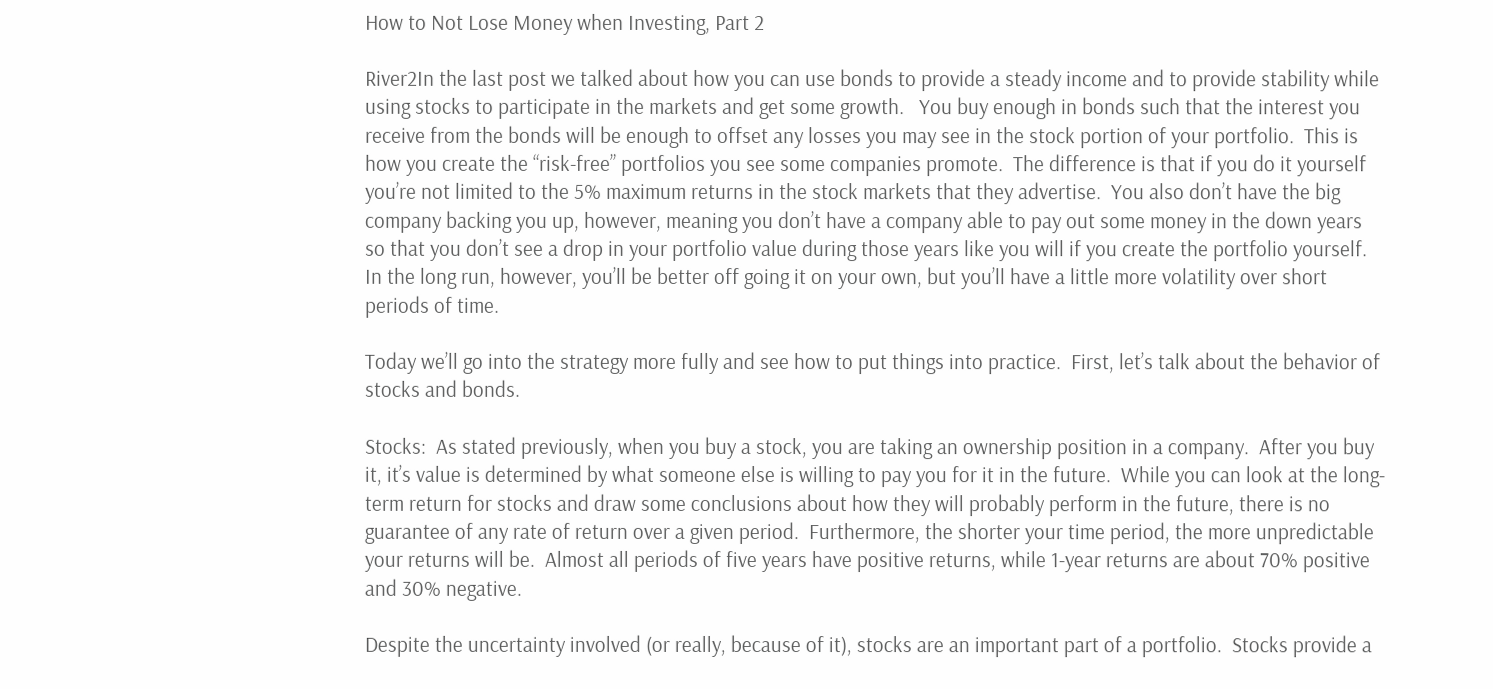How to Not Lose Money when Investing, Part 2

River2In the last post we talked about how you can use bonds to provide a steady income and to provide stability while using stocks to participate in the markets and get some growth.   You buy enough in bonds such that the interest you receive from the bonds will be enough to offset any losses you may see in the stock portion of your portfolio.  This is how you create the “risk-free” portfolios you see some companies promote.  The difference is that if you do it yourself you’re not limited to the 5% maximum returns in the stock markets that they advertise.  You also don’t have the big company backing you up, however, meaning you don’t have a company able to pay out some money in the down years so that you don’t see a drop in your portfolio value during those years like you will if you create the portfolio yourself.  In the long run, however, you’ll be better off going it on your own, but you’ll have a little more volatility over short periods of time.

Today we’ll go into the strategy more fully and see how to put things into practice.  First, let’s talk about the behavior of stocks and bonds.

Stocks:  As stated previously, when you buy a stock, you are taking an ownership position in a company.  After you buy it, it’s value is determined by what someone else is willing to pay you for it in the future.  While you can look at the long-term return for stocks and draw some conclusions about how they will probably perform in the future, there is no guarantee of any rate of return over a given period.  Furthermore, the shorter your time period, the more unpredictable your returns will be.  Almost all periods of five years have positive returns, while 1-year returns are about 70% positive and 30% negative.

Despite the uncertainty involved (or really, because of it), stocks are an important part of a portfolio.  Stocks provide a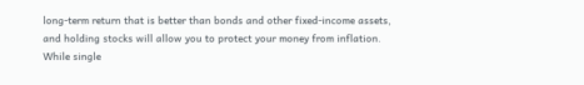long-term return that is better than bonds and other fixed-income assets, and holding stocks will allow you to protect your money from inflation.  While single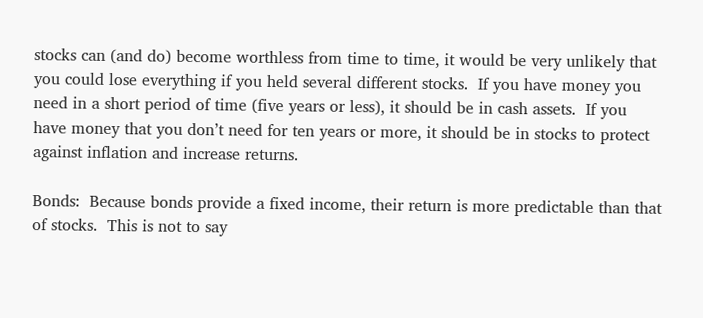stocks can (and do) become worthless from time to time, it would be very unlikely that you could lose everything if you held several different stocks.  If you have money you need in a short period of time (five years or less), it should be in cash assets.  If you have money that you don’t need for ten years or more, it should be in stocks to protect against inflation and increase returns.

Bonds:  Because bonds provide a fixed income, their return is more predictable than that of stocks.  This is not to say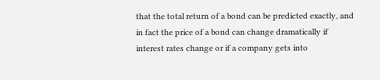that the total return of a bond can be predicted exactly, and in fact the price of a bond can change dramatically if interest rates change or if a company gets into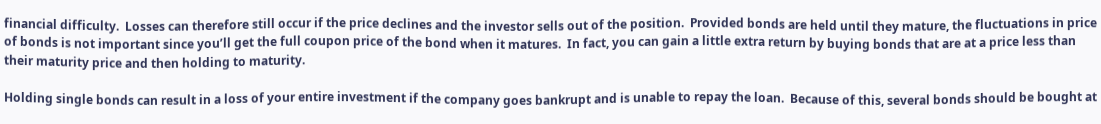financial difficulty.  Losses can therefore still occur if the price declines and the investor sells out of the position.  Provided bonds are held until they mature, the fluctuations in price of bonds is not important since you’ll get the full coupon price of the bond when it matures.  In fact, you can gain a little extra return by buying bonds that are at a price less than their maturity price and then holding to maturity.

Holding single bonds can result in a loss of your entire investment if the company goes bankrupt and is unable to repay the loan.  Because of this, several bonds should be bought at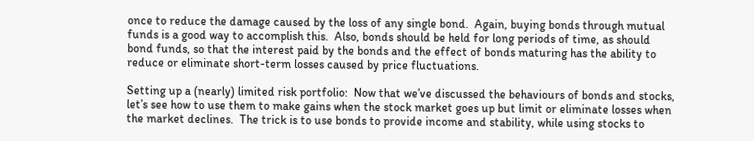once to reduce the damage caused by the loss of any single bond.  Again, buying bonds through mutual funds is a good way to accomplish this.  Also, bonds should be held for long periods of time, as should bond funds, so that the interest paid by the bonds and the effect of bonds maturing has the ability to reduce or eliminate short-term losses caused by price fluctuations.

Setting up a (nearly) limited risk portfolio:  Now that we’ve discussed the behaviours of bonds and stocks, let’s see how to use them to make gains when the stock market goes up but limit or eliminate losses when the market declines.  The trick is to use bonds to provide income and stability, while using stocks to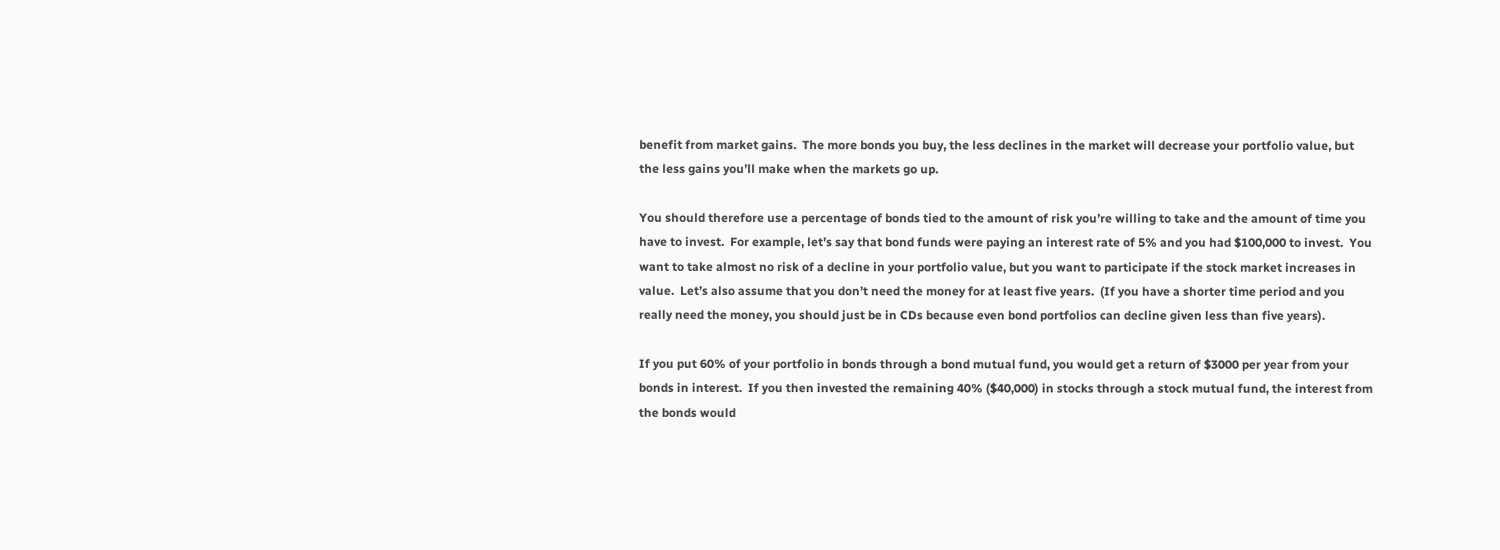benefit from market gains.  The more bonds you buy, the less declines in the market will decrease your portfolio value, but the less gains you’ll make when the markets go up.

You should therefore use a percentage of bonds tied to the amount of risk you’re willing to take and the amount of time you have to invest.  For example, let’s say that bond funds were paying an interest rate of 5% and you had $100,000 to invest.  You want to take almost no risk of a decline in your portfolio value, but you want to participate if the stock market increases in value.  Let’s also assume that you don’t need the money for at least five years.  (If you have a shorter time period and you really need the money, you should just be in CDs because even bond portfolios can decline given less than five years).

If you put 60% of your portfolio in bonds through a bond mutual fund, you would get a return of $3000 per year from your bonds in interest.  If you then invested the remaining 40% ($40,000) in stocks through a stock mutual fund, the interest from the bonds would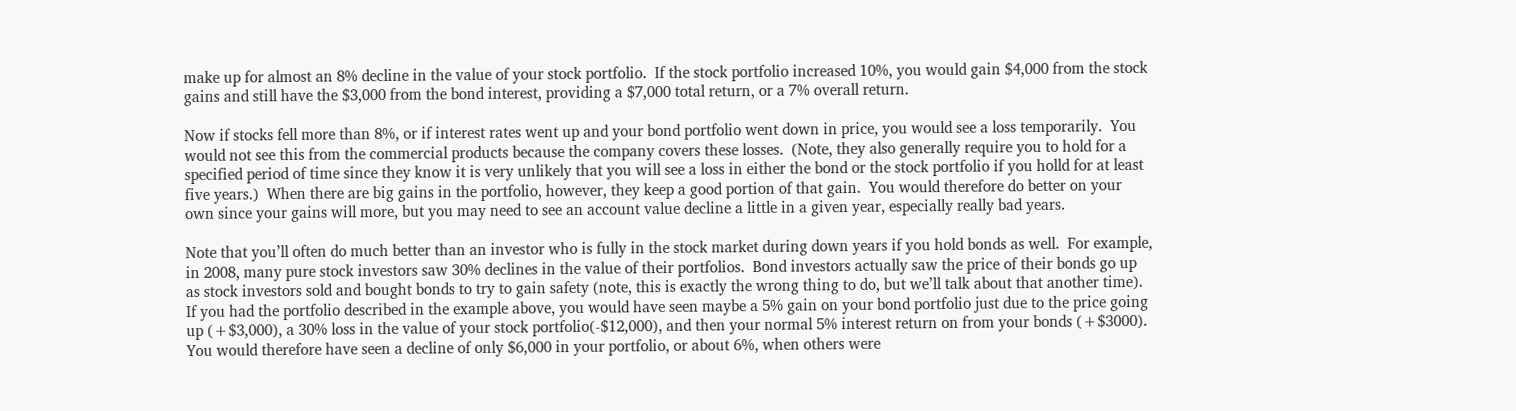make up for almost an 8% decline in the value of your stock portfolio.  If the stock portfolio increased 10%, you would gain $4,000 from the stock gains and still have the $3,000 from the bond interest, providing a $7,000 total return, or a 7% overall return.

Now if stocks fell more than 8%, or if interest rates went up and your bond portfolio went down in price, you would see a loss temporarily.  You would not see this from the commercial products because the company covers these losses.  (Note, they also generally require you to hold for a specified period of time since they know it is very unlikely that you will see a loss in either the bond or the stock portfolio if you holld for at least five years.)  When there are big gains in the portfolio, however, they keep a good portion of that gain.  You would therefore do better on your own since your gains will more, but you may need to see an account value decline a little in a given year, especially really bad years.

Note that you’ll often do much better than an investor who is fully in the stock market during down years if you hold bonds as well.  For example, in 2008, many pure stock investors saw 30% declines in the value of their portfolios.  Bond investors actually saw the price of their bonds go up as stock investors sold and bought bonds to try to gain safety (note, this is exactly the wrong thing to do, but we’ll talk about that another time).  If you had the portfolio described in the example above, you would have seen maybe a 5% gain on your bond portfolio just due to the price going up (+$3,000), a 30% loss in the value of your stock portfolio(-$12,000), and then your normal 5% interest return on from your bonds (+$3000).   You would therefore have seen a decline of only $6,000 in your portfolio, or about 6%, when others were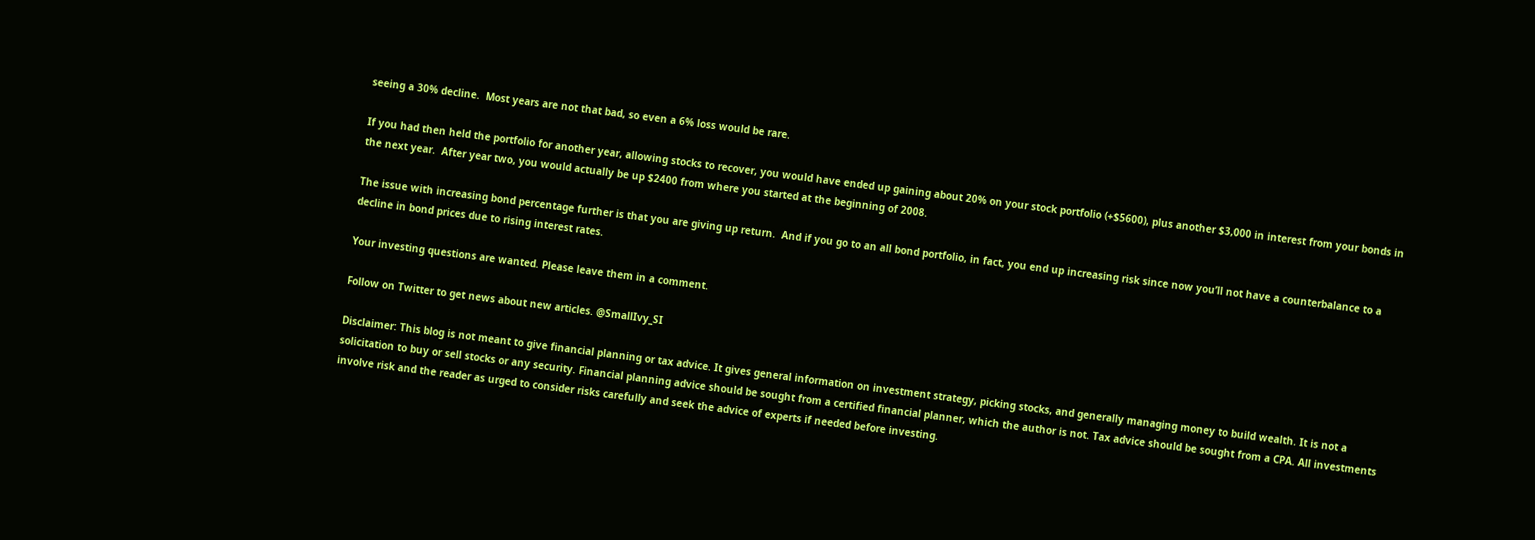seeing a 30% decline.  Most years are not that bad, so even a 6% loss would be rare.

If you had then held the portfolio for another year, allowing stocks to recover, you would have ended up gaining about 20% on your stock portfolio (+$5600), plus another $3,000 in interest from your bonds in the next year.  After year two, you would actually be up $2400 from where you started at the beginning of 2008.

The issue with increasing bond percentage further is that you are giving up return.  And if you go to an all bond portfolio, in fact, you end up increasing risk since now you’ll not have a counterbalance to a decline in bond prices due to rising interest rates.

Your investing questions are wanted. Please leave them in a comment.

Follow on Twitter to get news about new articles. @SmallIvy_SI

Disclaimer: This blog is not meant to give financial planning or tax advice. It gives general information on investment strategy, picking stocks, and generally managing money to build wealth. It is not a solicitation to buy or sell stocks or any security. Financial planning advice should be sought from a certified financial planner, which the author is not. Tax advice should be sought from a CPA. All investments involve risk and the reader as urged to consider risks carefully and seek the advice of experts if needed before investing.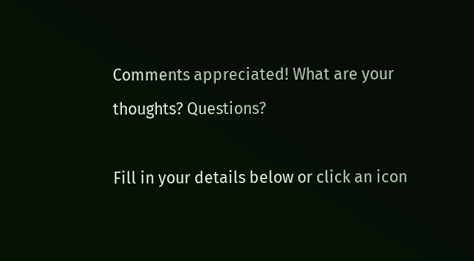Comments appreciated! What are your thoughts? Questions?

Fill in your details below or click an icon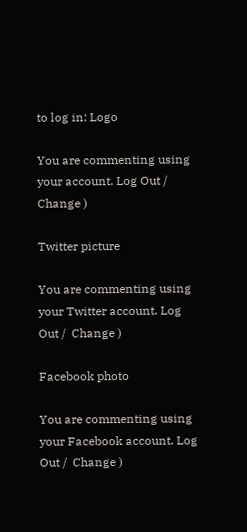to log in: Logo

You are commenting using your account. Log Out /  Change )

Twitter picture

You are commenting using your Twitter account. Log Out /  Change )

Facebook photo

You are commenting using your Facebook account. Log Out /  Change )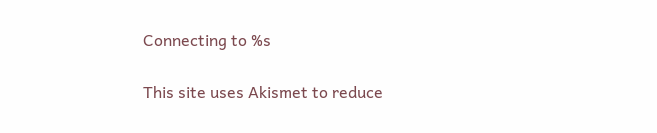Connecting to %s

This site uses Akismet to reduce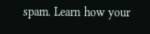spam. Learn how your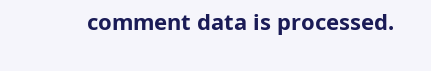comment data is processed.